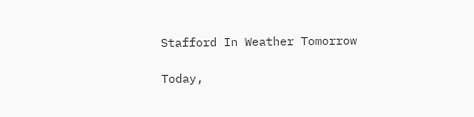Stafford In Weather Tomorrow

Today,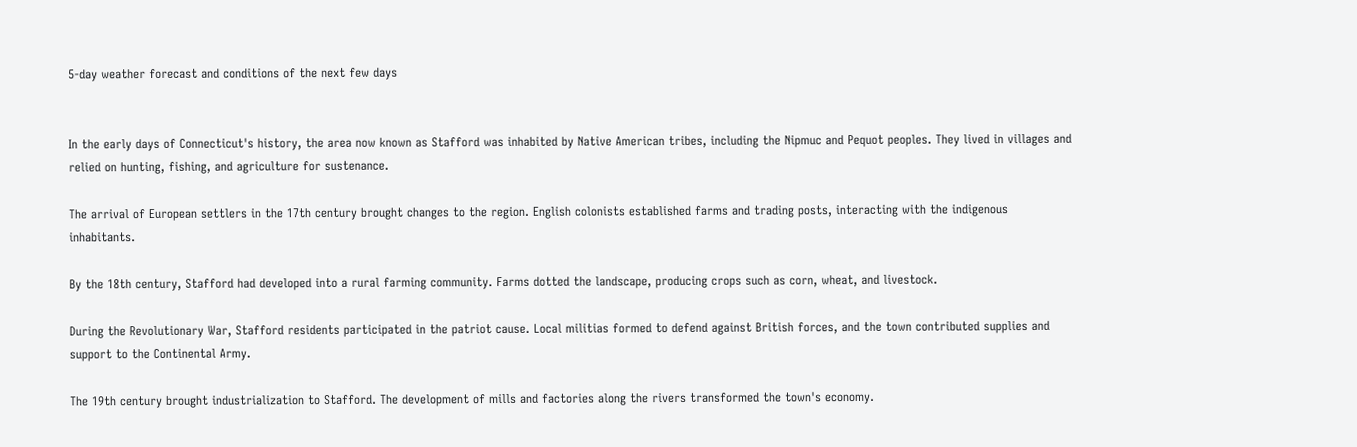5-day weather forecast and conditions of the next few days


In the early days of Connecticut's history, the area now known as Stafford was inhabited by Native American tribes, including the Nipmuc and Pequot peoples. They lived in villages and relied on hunting, fishing, and agriculture for sustenance.

The arrival of European settlers in the 17th century brought changes to the region. English colonists established farms and trading posts, interacting with the indigenous inhabitants.

By the 18th century, Stafford had developed into a rural farming community. Farms dotted the landscape, producing crops such as corn, wheat, and livestock.

During the Revolutionary War, Stafford residents participated in the patriot cause. Local militias formed to defend against British forces, and the town contributed supplies and support to the Continental Army.

The 19th century brought industrialization to Stafford. The development of mills and factories along the rivers transformed the town's economy.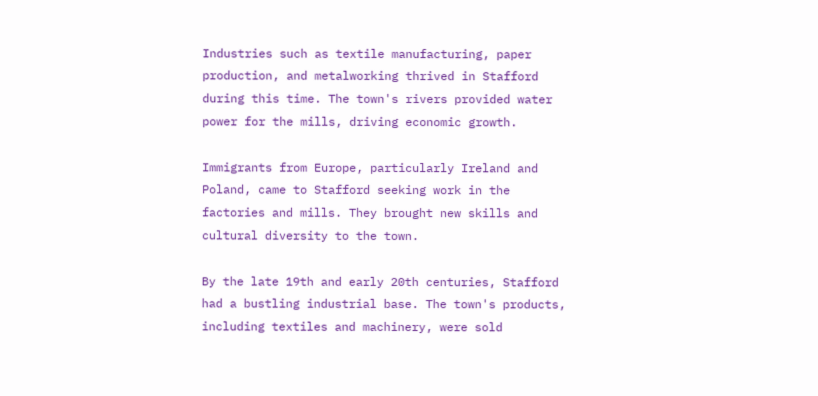Industries such as textile manufacturing, paper production, and metalworking thrived in Stafford during this time. The town's rivers provided water power for the mills, driving economic growth.

Immigrants from Europe, particularly Ireland and Poland, came to Stafford seeking work in the factories and mills. They brought new skills and cultural diversity to the town.

By the late 19th and early 20th centuries, Stafford had a bustling industrial base. The town's products, including textiles and machinery, were sold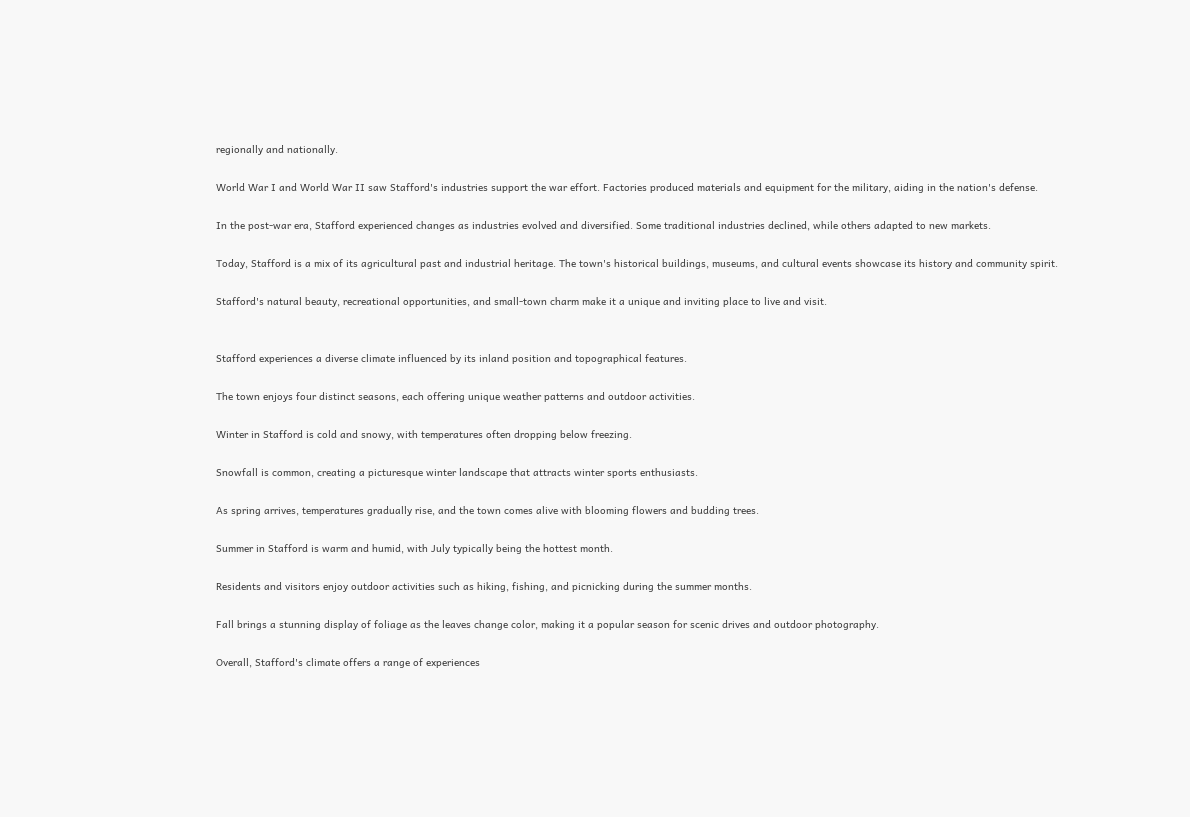regionally and nationally.

World War I and World War II saw Stafford's industries support the war effort. Factories produced materials and equipment for the military, aiding in the nation's defense.

In the post-war era, Stafford experienced changes as industries evolved and diversified. Some traditional industries declined, while others adapted to new markets.

Today, Stafford is a mix of its agricultural past and industrial heritage. The town's historical buildings, museums, and cultural events showcase its history and community spirit.

Stafford's natural beauty, recreational opportunities, and small-town charm make it a unique and inviting place to live and visit.


Stafford experiences a diverse climate influenced by its inland position and topographical features.

The town enjoys four distinct seasons, each offering unique weather patterns and outdoor activities.

Winter in Stafford is cold and snowy, with temperatures often dropping below freezing.

Snowfall is common, creating a picturesque winter landscape that attracts winter sports enthusiasts.

As spring arrives, temperatures gradually rise, and the town comes alive with blooming flowers and budding trees.

Summer in Stafford is warm and humid, with July typically being the hottest month.

Residents and visitors enjoy outdoor activities such as hiking, fishing, and picnicking during the summer months.

Fall brings a stunning display of foliage as the leaves change color, making it a popular season for scenic drives and outdoor photography.

Overall, Stafford's climate offers a range of experiences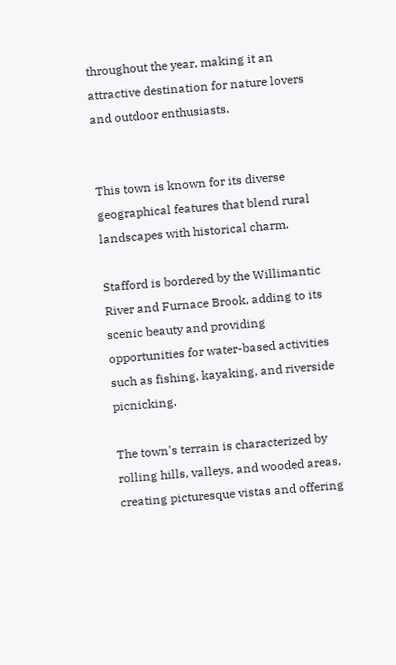throughout the year, making it an attractive destination for nature lovers and outdoor enthusiasts.


This town is known for its diverse geographical features that blend rural landscapes with historical charm.

Stafford is bordered by the Willimantic River and Furnace Brook, adding to its scenic beauty and providing opportunities for water-based activities such as fishing, kayaking, and riverside picnicking.

The town's terrain is characterized by rolling hills, valleys, and wooded areas, creating picturesque vistas and offering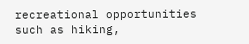recreational opportunities such as hiking,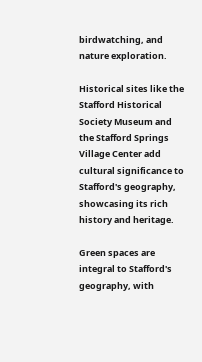birdwatching, and nature exploration.

Historical sites like the Stafford Historical Society Museum and the Stafford Springs Village Center add cultural significance to Stafford's geography, showcasing its rich history and heritage.

Green spaces are integral to Stafford's geography, with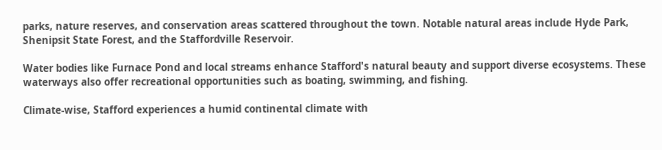parks, nature reserves, and conservation areas scattered throughout the town. Notable natural areas include Hyde Park, Shenipsit State Forest, and the Staffordville Reservoir.

Water bodies like Furnace Pond and local streams enhance Stafford's natural beauty and support diverse ecosystems. These waterways also offer recreational opportunities such as boating, swimming, and fishing.

Climate-wise, Stafford experiences a humid continental climate with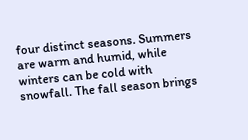four distinct seasons. Summers are warm and humid, while winters can be cold with snowfall. The fall season brings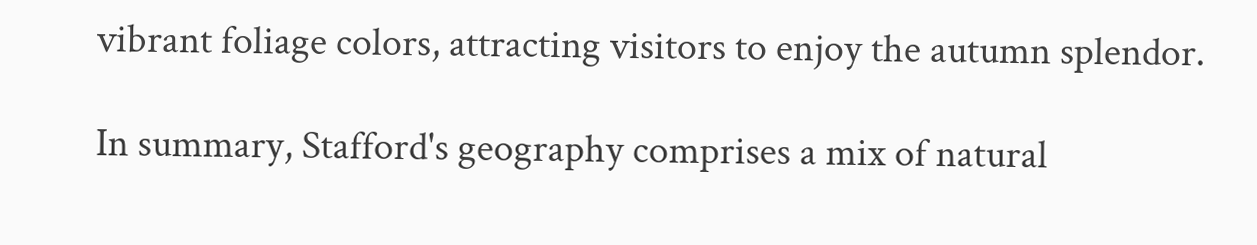vibrant foliage colors, attracting visitors to enjoy the autumn splendor.

In summary, Stafford's geography comprises a mix of natural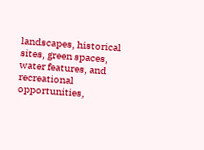landscapes, historical sites, green spaces, water features, and recreational opportunities,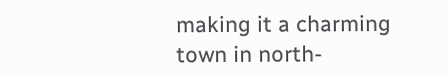making it a charming town in north-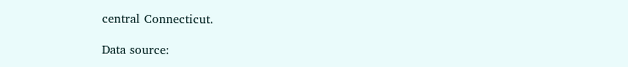central Connecticut.

Data source: